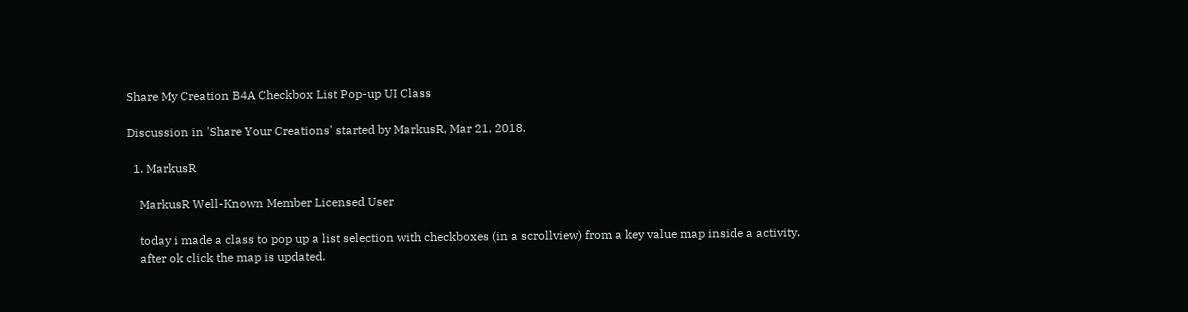Share My Creation B4A Checkbox List Pop-up UI Class

Discussion in 'Share Your Creations' started by MarkusR, Mar 21, 2018.

  1. MarkusR

    MarkusR Well-Known Member Licensed User

    today i made a class to pop up a list selection with checkboxes (in a scrollview) from a key value map inside a activity.
    after ok click the map is updated.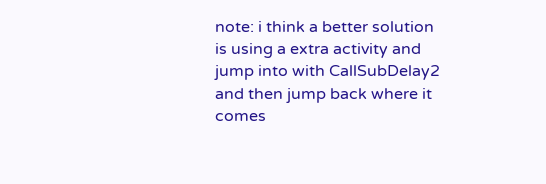note: i think a better solution is using a extra activity and jump into with CallSubDelay2 and then jump back where it comes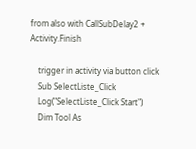from also with CallSubDelay2 + Activity.Finish

    trigger in activity via button click
    Sub SelectListe_Click
    Log("SelectListe_Click Start")
    Dim Tool As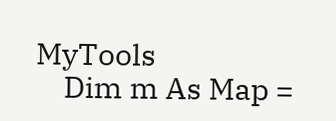MyTools
    Dim m As Map =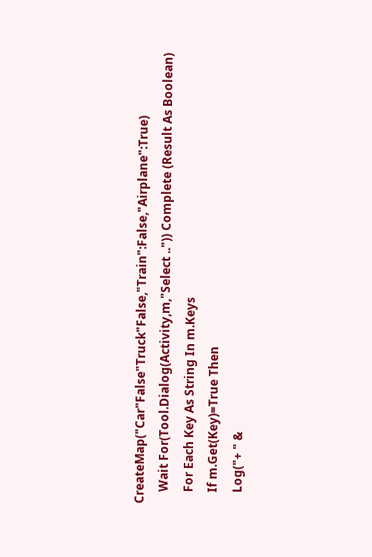CreateMap("Car"False"Truck"False,"Train":False,"Airplane":True)
    Wait For(Tool.Dialog(Activity,m,"Select ..")) Complete (Result As Boolean)
    For Each Key As String In m.Keys
    If m.Get(Key)=True Then
    Log("+ " &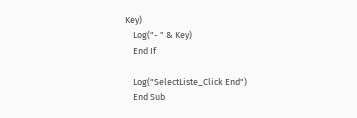Key)
    Log("- " & Key)
    End If

    Log("SelectListe_Click End")
    End Sub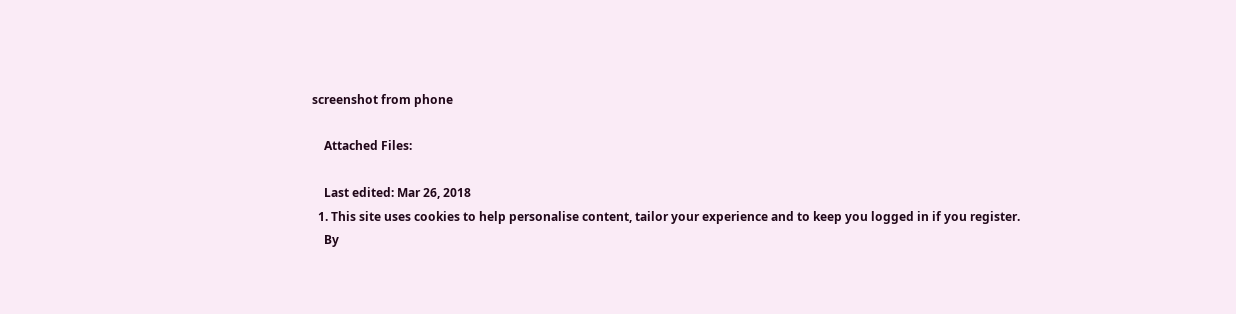screenshot from phone

    Attached Files:

    Last edited: Mar 26, 2018
  1. This site uses cookies to help personalise content, tailor your experience and to keep you logged in if you register.
    By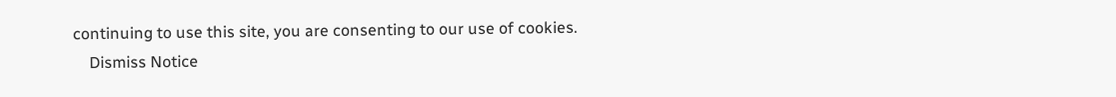continuing to use this site, you are consenting to our use of cookies.
    Dismiss Notice